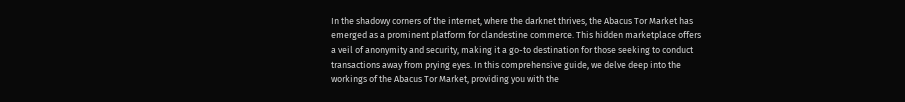In the shadowy corners of the internet, where the darknet thrives, the Abacus Tor Market has emerged as a prominent platform for clandestine commerce. This hidden marketplace offers a veil of anonymity and security, making it a go-to destination for those seeking to conduct transactions away from prying eyes. In this comprehensive guide, we delve deep into the workings of the Abacus Tor Market, providing you with the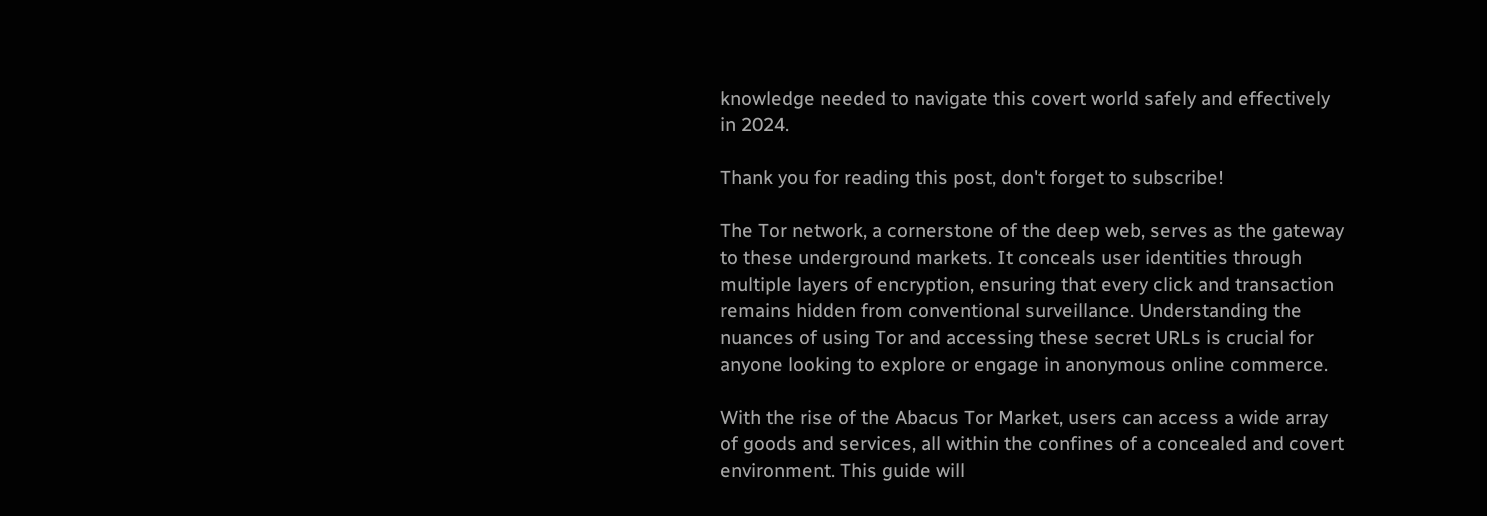knowledge needed to navigate this covert world safely and effectively in 2024.

Thank you for reading this post, don't forget to subscribe!

The Tor network, a cornerstone of the deep web, serves as the gateway to these underground markets. It conceals user identities through multiple layers of encryption, ensuring that every click and transaction remains hidden from conventional surveillance. Understanding the nuances of using Tor and accessing these secret URLs is crucial for anyone looking to explore or engage in anonymous online commerce.

With the rise of the Abacus Tor Market, users can access a wide array of goods and services, all within the confines of a concealed and covert environment. This guide will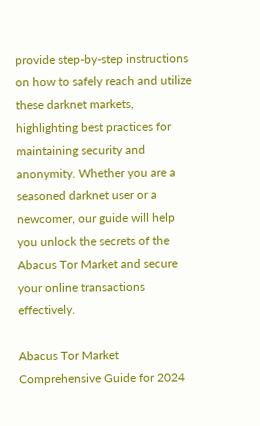provide step-by-step instructions on how to safely reach and utilize these darknet markets, highlighting best practices for maintaining security and anonymity. Whether you are a seasoned darknet user or a newcomer, our guide will help you unlock the secrets of the Abacus Tor Market and secure your online transactions effectively.

Abacus Tor Market Comprehensive Guide for 2024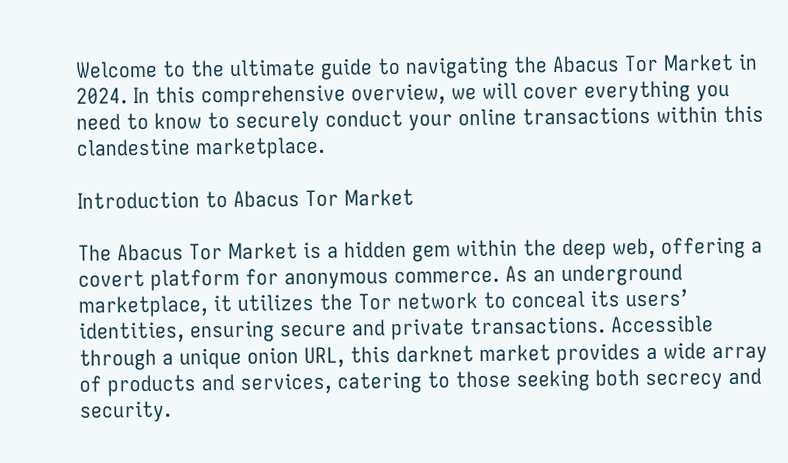Welcome to the ultimate guide to navigating the Abacus Tor Market in 2024. In this comprehensive overview, we will cover everything you need to know to securely conduct your online transactions within this clandestine marketplace.

Introduction to Abacus Tor Market

The Abacus Tor Market is a hidden gem within the deep web, offering a covert platform for anonymous commerce. As an underground marketplace, it utilizes the Tor network to conceal its users’ identities, ensuring secure and private transactions. Accessible through a unique onion URL, this darknet market provides a wide array of products and services, catering to those seeking both secrecy and security.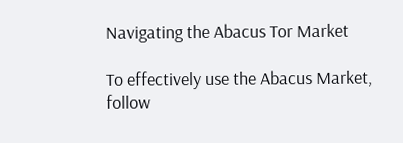Navigating the Abacus Tor Market

To effectively use the Abacus Market, follow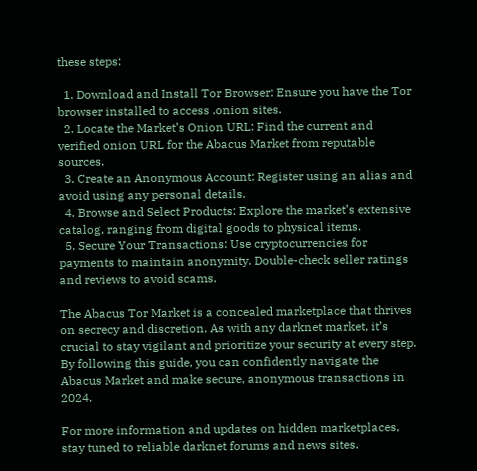these steps:

  1. Download and Install Tor Browser: Ensure you have the Tor browser installed to access .onion sites.
  2. Locate the Market’s Onion URL: Find the current and verified onion URL for the Abacus Market from reputable sources.
  3. Create an Anonymous Account: Register using an alias and avoid using any personal details.
  4. Browse and Select Products: Explore the market’s extensive catalog, ranging from digital goods to physical items.
  5. Secure Your Transactions: Use cryptocurrencies for payments to maintain anonymity. Double-check seller ratings and reviews to avoid scams.

The Abacus Tor Market is a concealed marketplace that thrives on secrecy and discretion. As with any darknet market, it’s crucial to stay vigilant and prioritize your security at every step. By following this guide, you can confidently navigate the Abacus Market and make secure, anonymous transactions in 2024.

For more information and updates on hidden marketplaces, stay tuned to reliable darknet forums and news sites.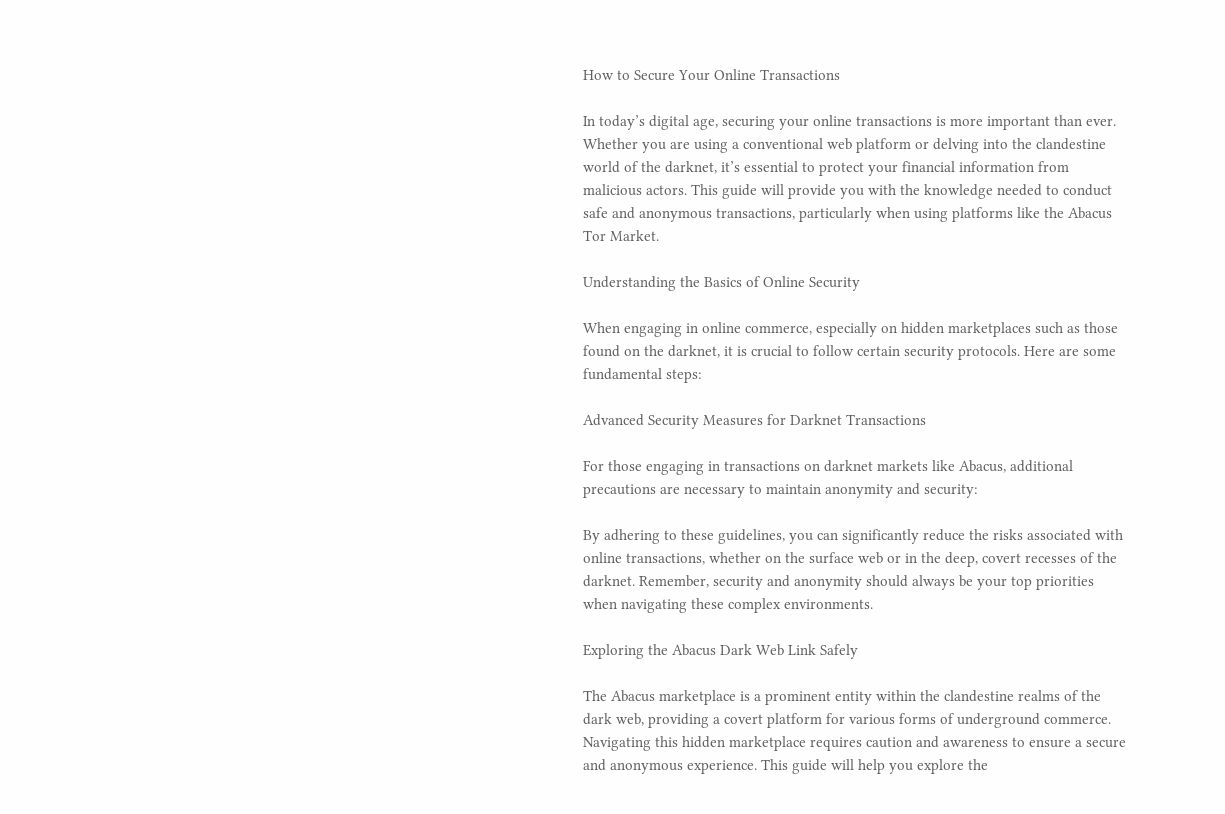How to Secure Your Online Transactions

In today’s digital age, securing your online transactions is more important than ever. Whether you are using a conventional web platform or delving into the clandestine world of the darknet, it’s essential to protect your financial information from malicious actors. This guide will provide you with the knowledge needed to conduct safe and anonymous transactions, particularly when using platforms like the Abacus Tor Market.

Understanding the Basics of Online Security

When engaging in online commerce, especially on hidden marketplaces such as those found on the darknet, it is crucial to follow certain security protocols. Here are some fundamental steps:

Advanced Security Measures for Darknet Transactions

For those engaging in transactions on darknet markets like Abacus, additional precautions are necessary to maintain anonymity and security:

By adhering to these guidelines, you can significantly reduce the risks associated with online transactions, whether on the surface web or in the deep, covert recesses of the darknet. Remember, security and anonymity should always be your top priorities when navigating these complex environments.

Exploring the Abacus Dark Web Link Safely

The Abacus marketplace is a prominent entity within the clandestine realms of the dark web, providing a covert platform for various forms of underground commerce. Navigating this hidden marketplace requires caution and awareness to ensure a secure and anonymous experience. This guide will help you explore the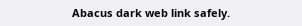Abacus dark web link safely.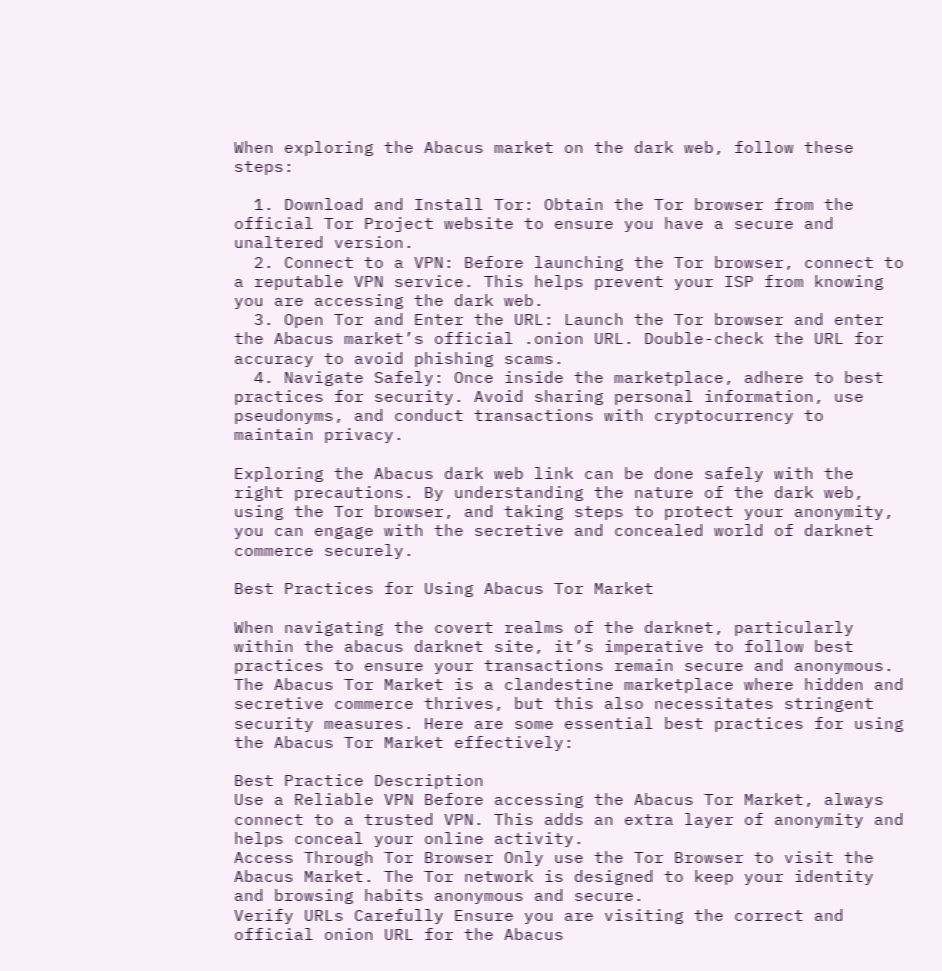When exploring the Abacus market on the dark web, follow these steps:

  1. Download and Install Tor: Obtain the Tor browser from the official Tor Project website to ensure you have a secure and unaltered version.
  2. Connect to a VPN: Before launching the Tor browser, connect to a reputable VPN service. This helps prevent your ISP from knowing you are accessing the dark web.
  3. Open Tor and Enter the URL: Launch the Tor browser and enter the Abacus market’s official .onion URL. Double-check the URL for accuracy to avoid phishing scams.
  4. Navigate Safely: Once inside the marketplace, adhere to best practices for security. Avoid sharing personal information, use pseudonyms, and conduct transactions with cryptocurrency to maintain privacy.

Exploring the Abacus dark web link can be done safely with the right precautions. By understanding the nature of the dark web, using the Tor browser, and taking steps to protect your anonymity, you can engage with the secretive and concealed world of darknet commerce securely.

Best Practices for Using Abacus Tor Market

When navigating the covert realms of the darknet, particularly within the abacus darknet site, it’s imperative to follow best practices to ensure your transactions remain secure and anonymous. The Abacus Tor Market is a clandestine marketplace where hidden and secretive commerce thrives, but this also necessitates stringent security measures. Here are some essential best practices for using the Abacus Tor Market effectively:

Best Practice Description
Use a Reliable VPN Before accessing the Abacus Tor Market, always connect to a trusted VPN. This adds an extra layer of anonymity and helps conceal your online activity.
Access Through Tor Browser Only use the Tor Browser to visit the Abacus Market. The Tor network is designed to keep your identity and browsing habits anonymous and secure.
Verify URLs Carefully Ensure you are visiting the correct and official onion URL for the Abacus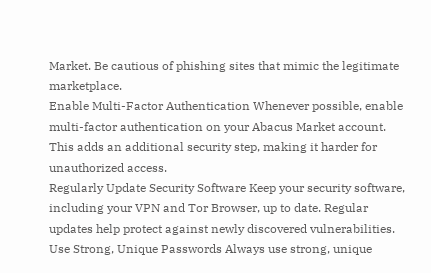Market. Be cautious of phishing sites that mimic the legitimate marketplace.
Enable Multi-Factor Authentication Whenever possible, enable multi-factor authentication on your Abacus Market account. This adds an additional security step, making it harder for unauthorized access.
Regularly Update Security Software Keep your security software, including your VPN and Tor Browser, up to date. Regular updates help protect against newly discovered vulnerabilities.
Use Strong, Unique Passwords Always use strong, unique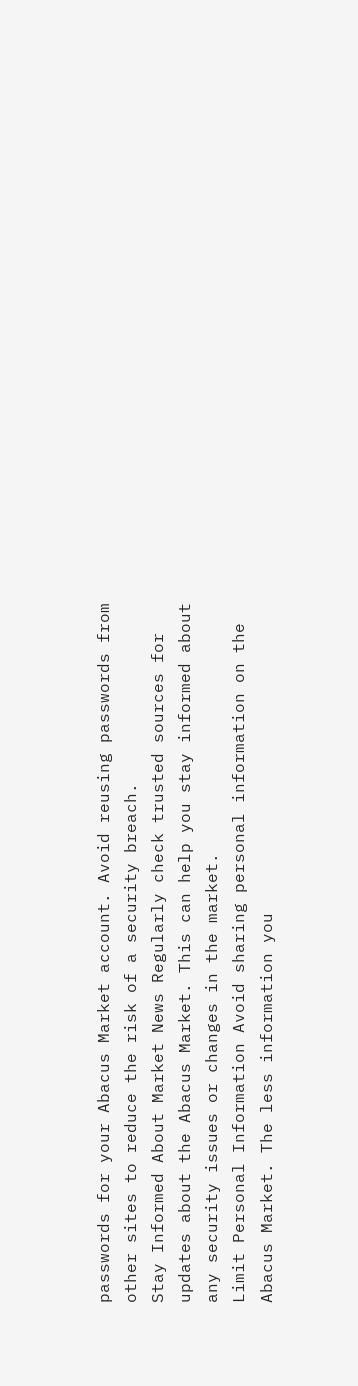passwords for your Abacus Market account. Avoid reusing passwords from other sites to reduce the risk of a security breach.
Stay Informed About Market News Regularly check trusted sources for updates about the Abacus Market. This can help you stay informed about any security issues or changes in the market.
Limit Personal Information Avoid sharing personal information on the Abacus Market. The less information you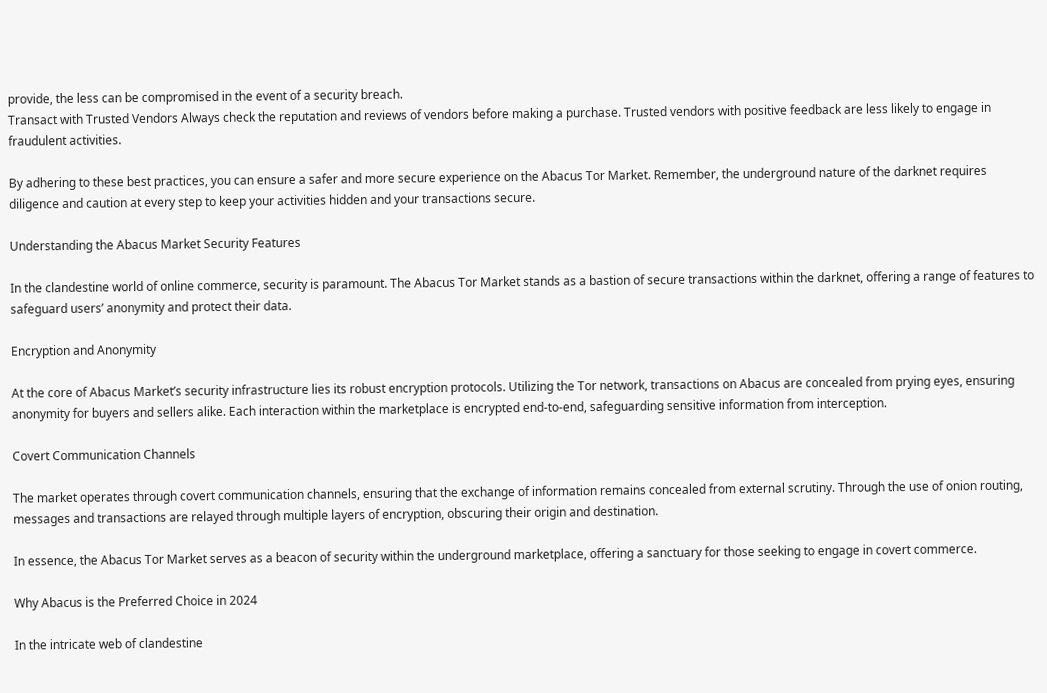provide, the less can be compromised in the event of a security breach.
Transact with Trusted Vendors Always check the reputation and reviews of vendors before making a purchase. Trusted vendors with positive feedback are less likely to engage in fraudulent activities.

By adhering to these best practices, you can ensure a safer and more secure experience on the Abacus Tor Market. Remember, the underground nature of the darknet requires diligence and caution at every step to keep your activities hidden and your transactions secure.

Understanding the Abacus Market Security Features

In the clandestine world of online commerce, security is paramount. The Abacus Tor Market stands as a bastion of secure transactions within the darknet, offering a range of features to safeguard users’ anonymity and protect their data.

Encryption and Anonymity

At the core of Abacus Market’s security infrastructure lies its robust encryption protocols. Utilizing the Tor network, transactions on Abacus are concealed from prying eyes, ensuring anonymity for buyers and sellers alike. Each interaction within the marketplace is encrypted end-to-end, safeguarding sensitive information from interception.

Covert Communication Channels

The market operates through covert communication channels, ensuring that the exchange of information remains concealed from external scrutiny. Through the use of onion routing, messages and transactions are relayed through multiple layers of encryption, obscuring their origin and destination.

In essence, the Abacus Tor Market serves as a beacon of security within the underground marketplace, offering a sanctuary for those seeking to engage in covert commerce.

Why Abacus is the Preferred Choice in 2024

In the intricate web of clandestine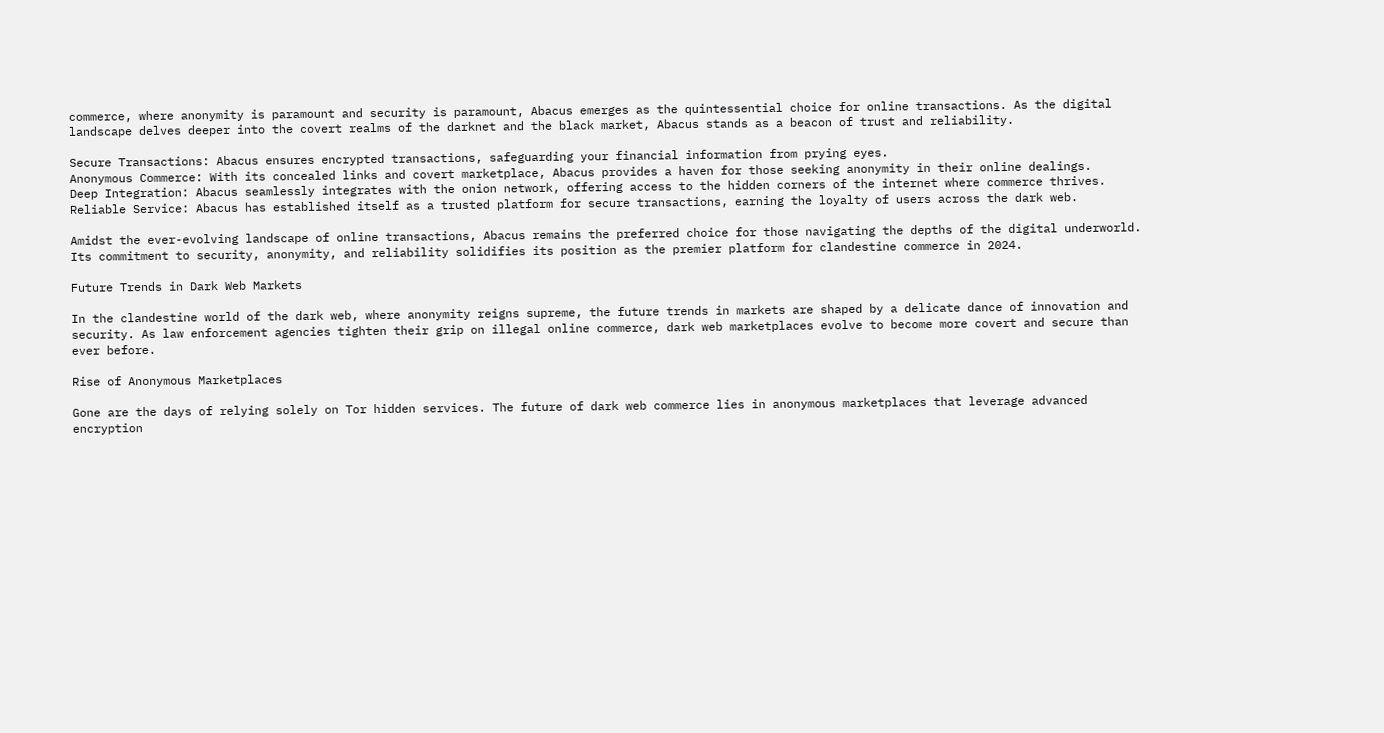commerce, where anonymity is paramount and security is paramount, Abacus emerges as the quintessential choice for online transactions. As the digital landscape delves deeper into the covert realms of the darknet and the black market, Abacus stands as a beacon of trust and reliability.

Secure Transactions: Abacus ensures encrypted transactions, safeguarding your financial information from prying eyes.
Anonymous Commerce: With its concealed links and covert marketplace, Abacus provides a haven for those seeking anonymity in their online dealings.
Deep Integration: Abacus seamlessly integrates with the onion network, offering access to the hidden corners of the internet where commerce thrives.
Reliable Service: Abacus has established itself as a trusted platform for secure transactions, earning the loyalty of users across the dark web.

Amidst the ever-evolving landscape of online transactions, Abacus remains the preferred choice for those navigating the depths of the digital underworld. Its commitment to security, anonymity, and reliability solidifies its position as the premier platform for clandestine commerce in 2024.

Future Trends in Dark Web Markets

In the clandestine world of the dark web, where anonymity reigns supreme, the future trends in markets are shaped by a delicate dance of innovation and security. As law enforcement agencies tighten their grip on illegal online commerce, dark web marketplaces evolve to become more covert and secure than ever before.

Rise of Anonymous Marketplaces

Gone are the days of relying solely on Tor hidden services. The future of dark web commerce lies in anonymous marketplaces that leverage advanced encryption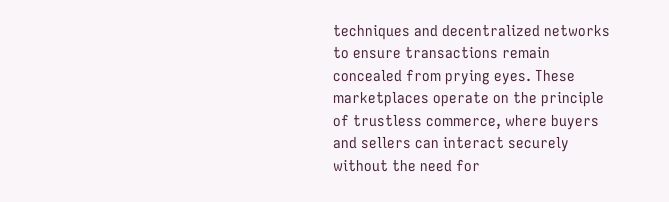techniques and decentralized networks to ensure transactions remain concealed from prying eyes. These marketplaces operate on the principle of trustless commerce, where buyers and sellers can interact securely without the need for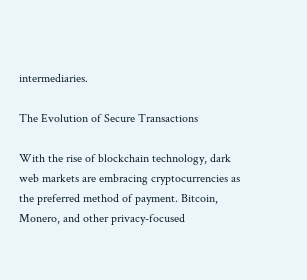intermediaries.

The Evolution of Secure Transactions

With the rise of blockchain technology, dark web markets are embracing cryptocurrencies as the preferred method of payment. Bitcoin, Monero, and other privacy-focused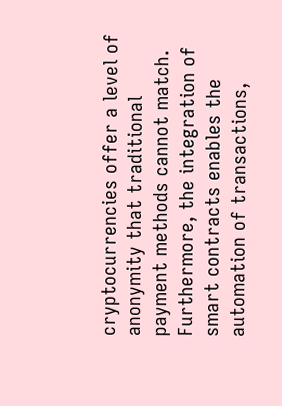cryptocurrencies offer a level of anonymity that traditional payment methods cannot match. Furthermore, the integration of smart contracts enables the automation of transactions,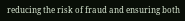reducing the risk of fraud and ensuring both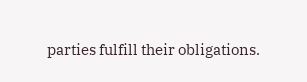parties fulfill their obligations.